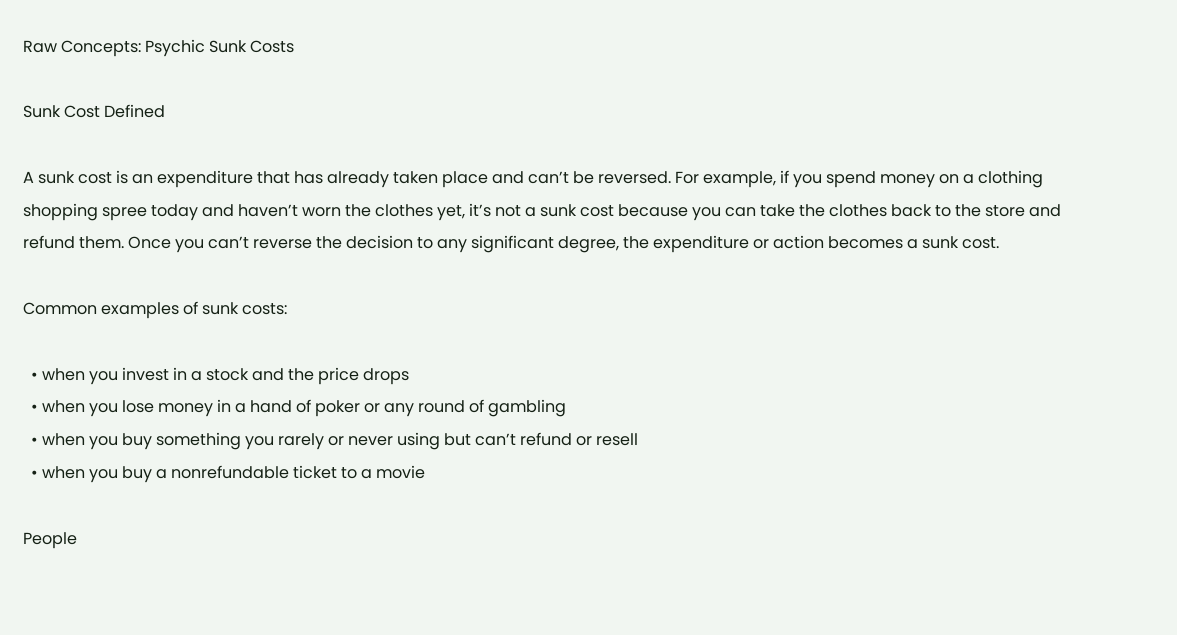Raw Concepts: Psychic Sunk Costs

Sunk Cost Defined

A sunk cost is an expenditure that has already taken place and can’t be reversed. For example, if you spend money on a clothing shopping spree today and haven’t worn the clothes yet, it’s not a sunk cost because you can take the clothes back to the store and refund them. Once you can’t reverse the decision to any significant degree, the expenditure or action becomes a sunk cost.

Common examples of sunk costs:

  • when you invest in a stock and the price drops
  • when you lose money in a hand of poker or any round of gambling
  • when you buy something you rarely or never using but can’t refund or resell
  • when you buy a nonrefundable ticket to a movie

People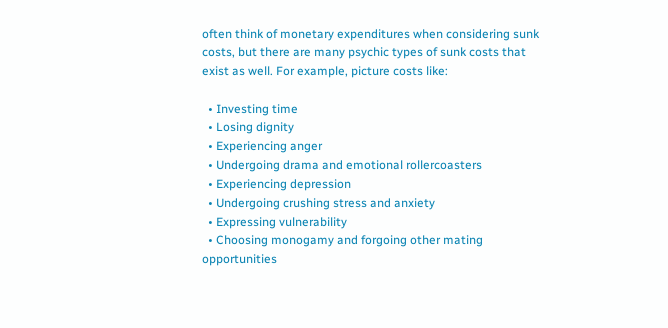often think of monetary expenditures when considering sunk costs, but there are many psychic types of sunk costs that exist as well. For example, picture costs like:

  • Investing time
  • Losing dignity
  • Experiencing anger
  • Undergoing drama and emotional rollercoasters
  • Experiencing depression
  • Undergoing crushing stress and anxiety
  • Expressing vulnerability
  • Choosing monogamy and forgoing other mating opportunities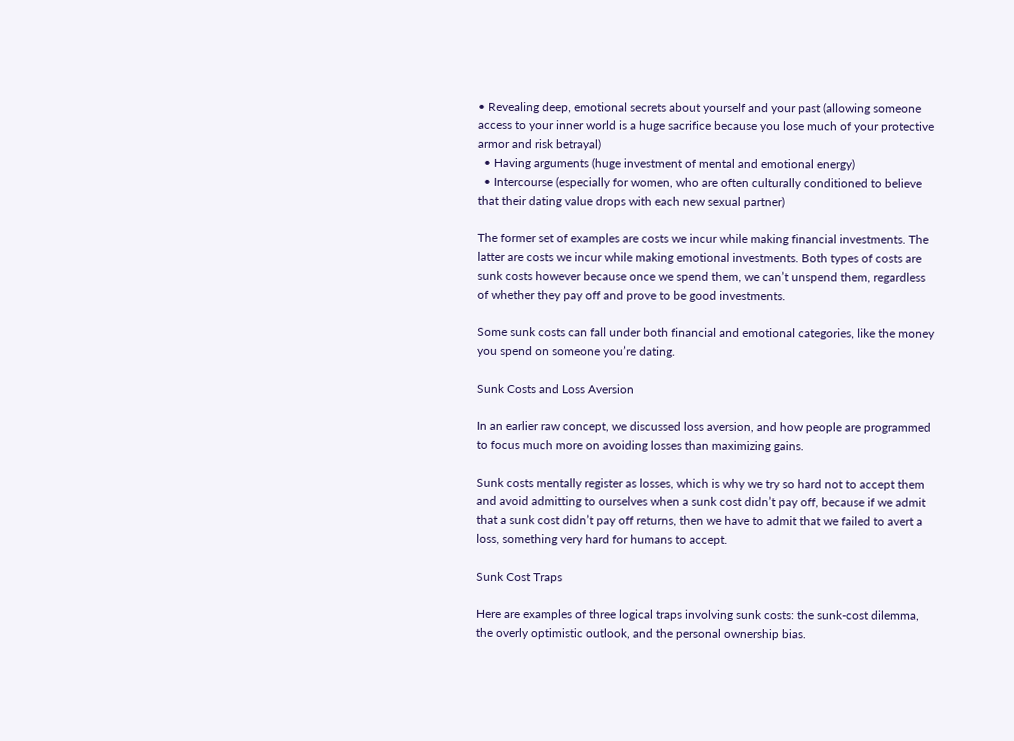• Revealing deep, emotional secrets about yourself and your past (allowing someone access to your inner world is a huge sacrifice because you lose much of your protective armor and risk betrayal)
  • Having arguments (huge investment of mental and emotional energy)
  • Intercourse (especially for women, who are often culturally conditioned to believe that their dating value drops with each new sexual partner)

The former set of examples are costs we incur while making financial investments. The latter are costs we incur while making emotional investments. Both types of costs are sunk costs however because once we spend them, we can’t unspend them, regardless of whether they pay off and prove to be good investments.

Some sunk costs can fall under both financial and emotional categories, like the money you spend on someone you’re dating.

Sunk Costs and Loss Aversion

In an earlier raw concept, we discussed loss aversion, and how people are programmed to focus much more on avoiding losses than maximizing gains.

Sunk costs mentally register as losses, which is why we try so hard not to accept them and avoid admitting to ourselves when a sunk cost didn’t pay off, because if we admit that a sunk cost didn’t pay off returns, then we have to admit that we failed to avert a loss, something very hard for humans to accept.

Sunk Cost Traps

Here are examples of three logical traps involving sunk costs: the sunk-cost dilemma, the overly optimistic outlook, and the personal ownership bias.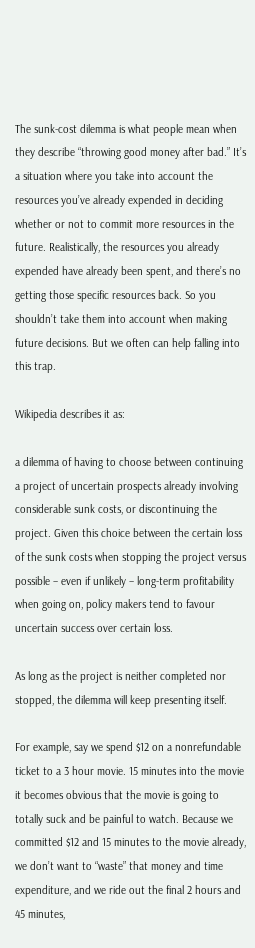The sunk-cost dilemma is what people mean when they describe “throwing good money after bad.” It’s a situation where you take into account the resources you’ve already expended in deciding whether or not to commit more resources in the future. Realistically, the resources you already expended have already been spent, and there’s no getting those specific resources back. So you shouldn’t take them into account when making future decisions. But we often can help falling into this trap.

Wikipedia describes it as:

a dilemma of having to choose between continuing a project of uncertain prospects already involving considerable sunk costs, or discontinuing the project. Given this choice between the certain loss of the sunk costs when stopping the project versus possible – even if unlikely – long-term profitability when going on, policy makers tend to favour uncertain success over certain loss.

As long as the project is neither completed nor stopped, the dilemma will keep presenting itself.

For example, say we spend $12 on a nonrefundable ticket to a 3 hour movie. 15 minutes into the movie it becomes obvious that the movie is going to totally suck and be painful to watch. Because we committed $12 and 15 minutes to the movie already, we don’t want to “waste” that money and time expenditure, and we ride out the final 2 hours and 45 minutes,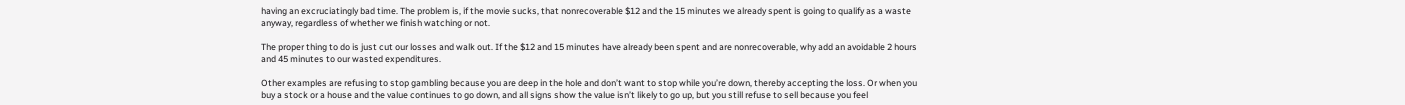having an excruciatingly bad time. The problem is, if the movie sucks, that nonrecoverable $12 and the 15 minutes we already spent is going to qualify as a waste anyway, regardless of whether we finish watching or not.

The proper thing to do is just cut our losses and walk out. If the $12 and 15 minutes have already been spent and are nonrecoverable, why add an avoidable 2 hours and 45 minutes to our wasted expenditures.

Other examples are refusing to stop gambling because you are deep in the hole and don’t want to stop while you’re down, thereby accepting the loss. Or when you buy a stock or a house and the value continues to go down, and all signs show the value isn’t likely to go up, but you still refuse to sell because you feel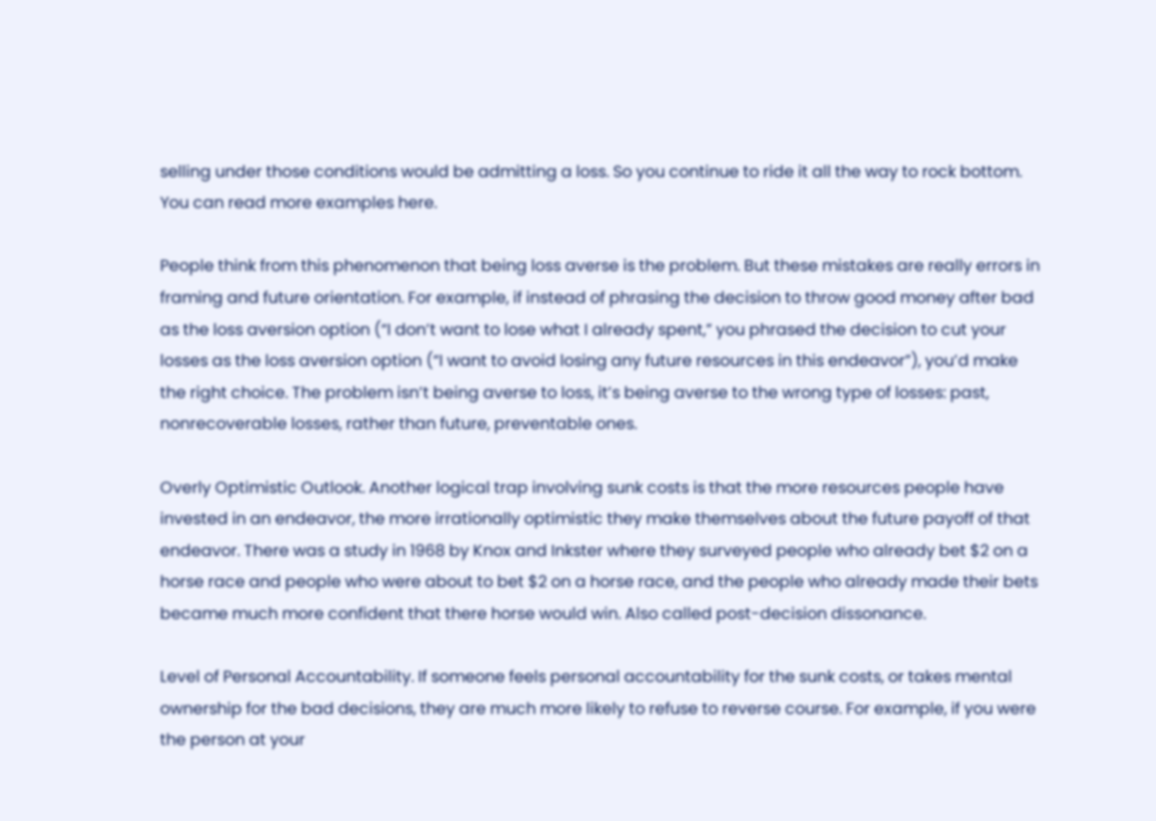selling under those conditions would be admitting a loss. So you continue to ride it all the way to rock bottom. You can read more examples here.

People think from this phenomenon that being loss averse is the problem. But these mistakes are really errors in framing and future orientation. For example, if instead of phrasing the decision to throw good money after bad as the loss aversion option (“I don’t want to lose what I already spent,” you phrased the decision to cut your losses as the loss aversion option (“I want to avoid losing any future resources in this endeavor”), you’d make the right choice. The problem isn’t being averse to loss, it’s being averse to the wrong type of losses: past, nonrecoverable losses, rather than future, preventable ones.

Overly Optimistic Outlook. Another logical trap involving sunk costs is that the more resources people have invested in an endeavor, the more irrationally optimistic they make themselves about the future payoff of that endeavor. There was a study in 1968 by Knox and Inkster where they surveyed people who already bet $2 on a horse race and people who were about to bet $2 on a horse race, and the people who already made their bets became much more confident that there horse would win. Also called post-decision dissonance.

Level of Personal Accountability. If someone feels personal accountability for the sunk costs, or takes mental ownership for the bad decisions, they are much more likely to refuse to reverse course. For example, if you were the person at your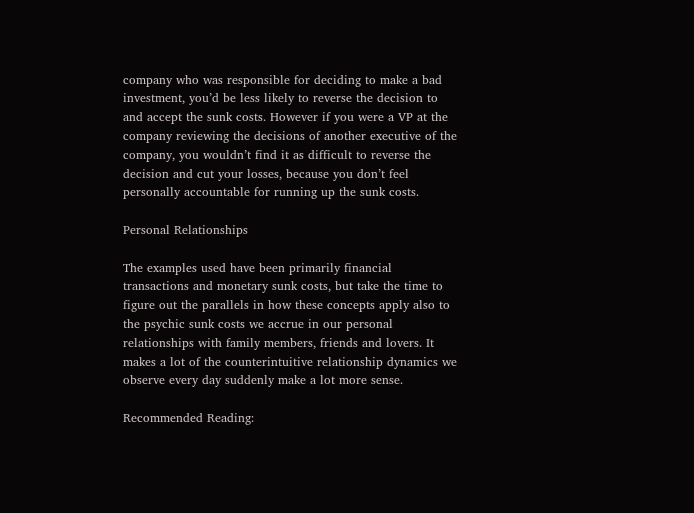company who was responsible for deciding to make a bad investment, you’d be less likely to reverse the decision to and accept the sunk costs. However if you were a VP at the company reviewing the decisions of another executive of the company, you wouldn’t find it as difficult to reverse the decision and cut your losses, because you don’t feel personally accountable for running up the sunk costs.

Personal Relationships

The examples used have been primarily financial transactions and monetary sunk costs, but take the time to figure out the parallels in how these concepts apply also to the psychic sunk costs we accrue in our personal relationships with family members, friends and lovers. It makes a lot of the counterintuitive relationship dynamics we observe every day suddenly make a lot more sense.

Recommended Reading: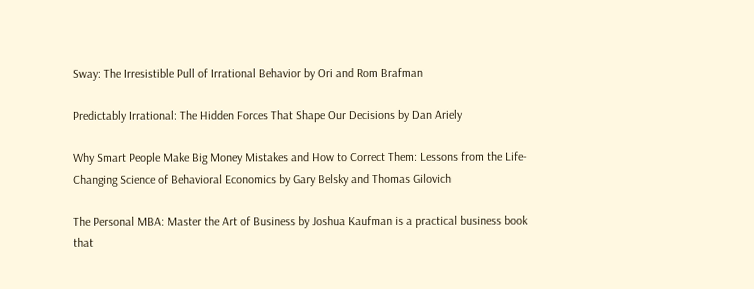Sway: The Irresistible Pull of Irrational Behavior by Ori and Rom Brafman

Predictably Irrational: The Hidden Forces That Shape Our Decisions by Dan Ariely

Why Smart People Make Big Money Mistakes and How to Correct Them: Lessons from the Life-Changing Science of Behavioral Economics by Gary Belsky and Thomas Gilovich

The Personal MBA: Master the Art of Business by Joshua Kaufman is a practical business book that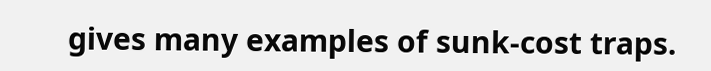gives many examples of sunk-cost traps.